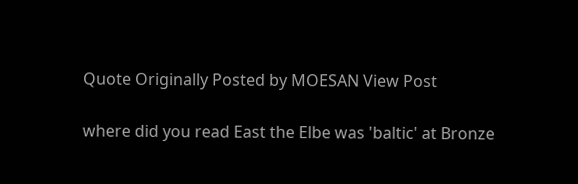Quote Originally Posted by MOESAN View Post

where did you read East the Elbe was 'baltic' at Bronze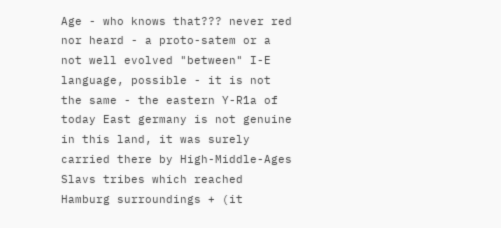Age - who knows that??? never red nor heard - a proto-satem or a not well evolved "between" I-E language, possible - it is not the same - the eastern Y-R1a of today East germany is not genuine in this land, it was surely carried there by High-Middle-Ages Slavs tribes which reached Hamburg surroundings + (it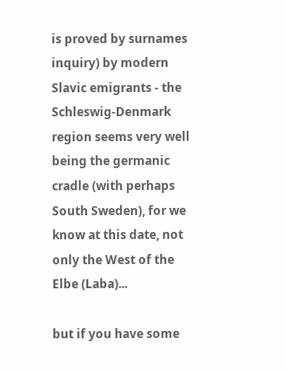is proved by surnames inquiry) by modern Slavic emigrants - the Schleswig-Denmark region seems very well being the germanic cradle (with perhaps South Sweden), for we know at this date, not only the West of the Elbe (Laba)...

but if you have some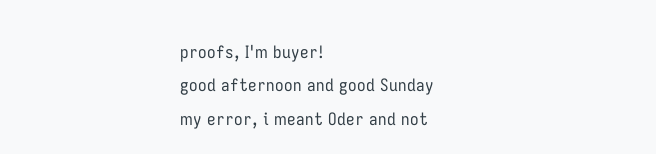proofs, I'm buyer!
good afternoon and good Sunday
my error, i meant Oder and not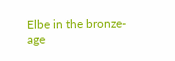Elbe in the bronze-age